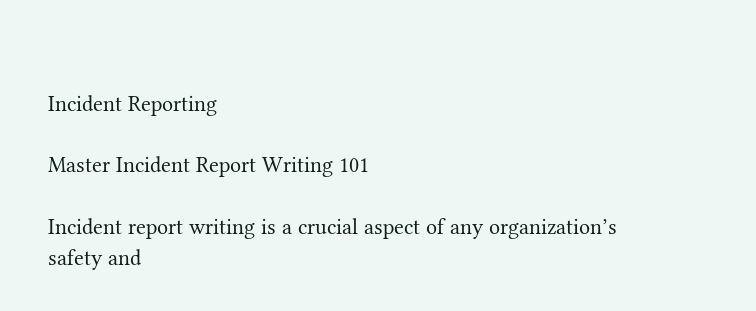Incident Reporting

Master Incident Report Writing 101

Incident report writing is a crucial aspect of any organization’s safety and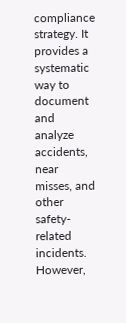compliance strategy. It provides a systematic way to document and analyze accidents, near misses, and other safety-related incidents. However,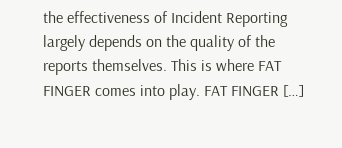the effectiveness of Incident Reporting largely depends on the quality of the reports themselves. This is where FAT FINGER comes into play. FAT FINGER […]